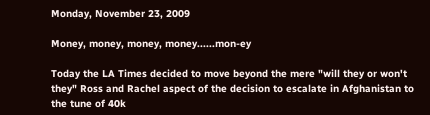Monday, November 23, 2009

Money, money, money, money......mon-ey

Today the LA Times decided to move beyond the mere "will they or won't they" Ross and Rachel aspect of the decision to escalate in Afghanistan to the tune of 40k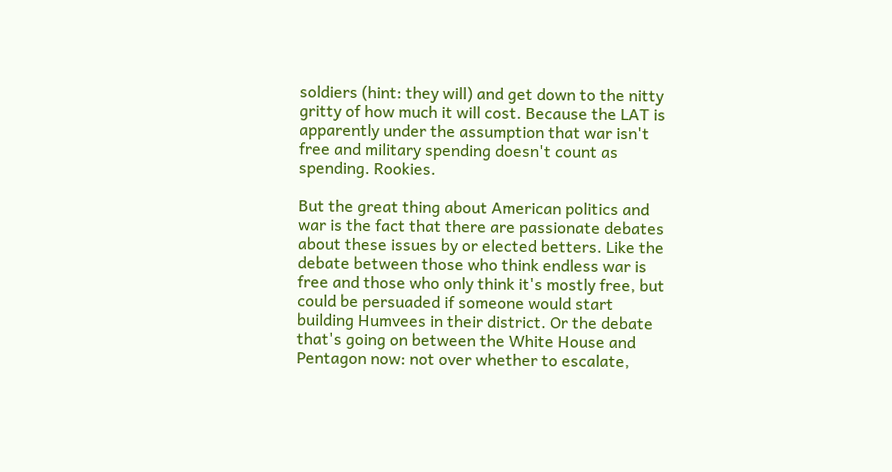soldiers (hint: they will) and get down to the nitty gritty of how much it will cost. Because the LAT is apparently under the assumption that war isn't free and military spending doesn't count as spending. Rookies.

But the great thing about American politics and war is the fact that there are passionate debates about these issues by or elected betters. Like the debate between those who think endless war is free and those who only think it's mostly free, but could be persuaded if someone would start building Humvees in their district. Or the debate that's going on between the White House and Pentagon now: not over whether to escalate,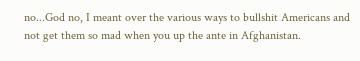no...God no, I meant over the various ways to bullshit Americans and not get them so mad when you up the ante in Afghanistan.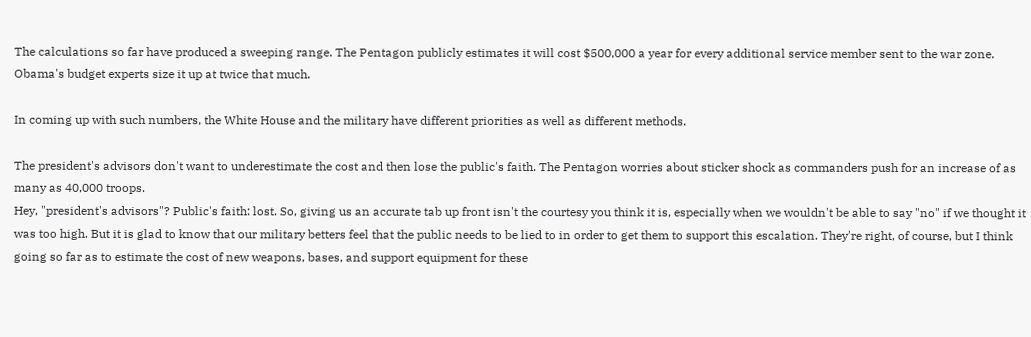The calculations so far have produced a sweeping range. The Pentagon publicly estimates it will cost $500,000 a year for every additional service member sent to the war zone. Obama's budget experts size it up at twice that much.

In coming up with such numbers, the White House and the military have different priorities as well as different methods.

The president's advisors don't want to underestimate the cost and then lose the public's faith. The Pentagon worries about sticker shock as commanders push for an increase of as many as 40,000 troops.
Hey, "president's advisors"? Public's faith: lost. So, giving us an accurate tab up front isn't the courtesy you think it is, especially when we wouldn't be able to say "no" if we thought it was too high. But it is glad to know that our military betters feel that the public needs to be lied to in order to get them to support this escalation. They're right, of course, but I think going so far as to estimate the cost of new weapons, bases, and support equipment for these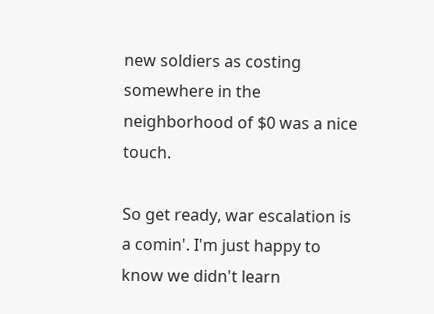new soldiers as costing somewhere in the neighborhood of $0 was a nice touch.

So get ready, war escalation is a comin'. I'm just happy to know we didn't learn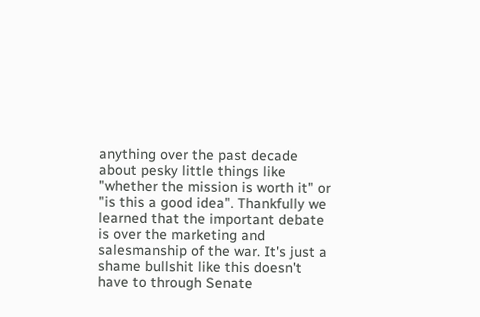anything over the past decade about pesky little things like "whether the mission is worth it" or "is this a good idea". Thankfully we learned that the important debate is over the marketing and salesmanship of the war. It's just a shame bullshit like this doesn't have to through Senate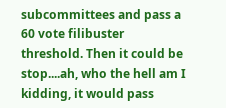subcommittees and pass a 60 vote filibuster threshold. Then it could be stop....ah, who the hell am I kidding, it would pass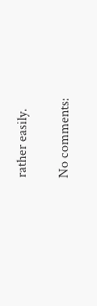rather easily.

No comments: